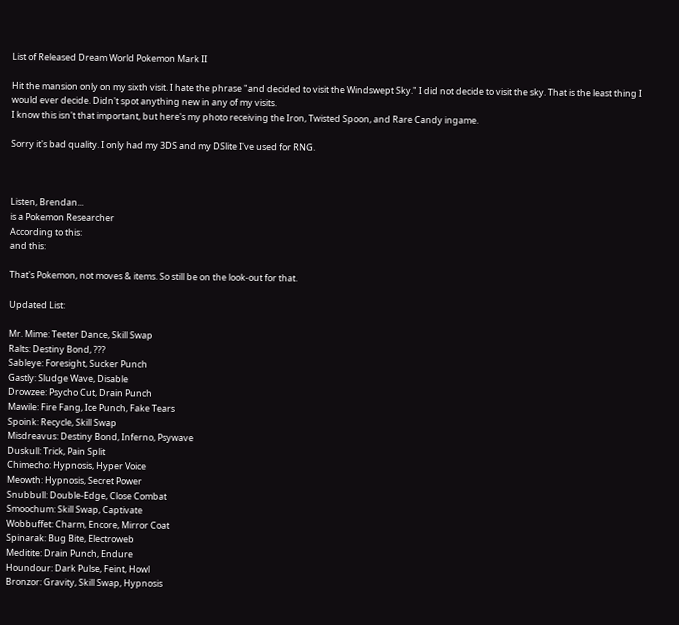List of Released Dream World Pokemon Mark II

Hit the mansion only on my sixth visit. I hate the phrase "and decided to visit the Windswept Sky." I did not decide to visit the sky. That is the least thing I would ever decide. Didn't spot anything new in any of my visits.
I know this isn't that important, but here's my photo receiving the Iron, Twisted Spoon, and Rare Candy ingame.

Sorry it's bad quality. I only had my 3DS and my DSlite I've used for RNG.



Listen, Brendan...
is a Pokemon Researcher
According to this:
and this:

That's Pokemon, not moves & items. So still be on the look-out for that.

Updated List:

Mr. Mime: Teeter Dance, Skill Swap
Ralts: Destiny Bond, ???
Sableye: Foresight, Sucker Punch
Gastly: Sludge Wave, Disable
Drowzee: Psycho Cut, Drain Punch
Mawile: Fire Fang, Ice Punch, Fake Tears
Spoink: Recycle, Skill Swap
Misdreavus: Destiny Bond, Inferno, Psywave
Duskull: Trick, Pain Split
Chimecho: Hypnosis, Hyper Voice
Meowth: Hypnosis, Secret Power
Snubbull: Double-Edge, Close Combat
Smoochum: Skill Swap, Captivate
Wobbuffet: Charm, Encore, Mirror Coat
Spinarak: Bug Bite, Electroweb
Meditite: Drain Punch, Endure
Houndour: Dark Pulse, Feint, Howl
Bronzor: Gravity, Skill Swap, Hypnosis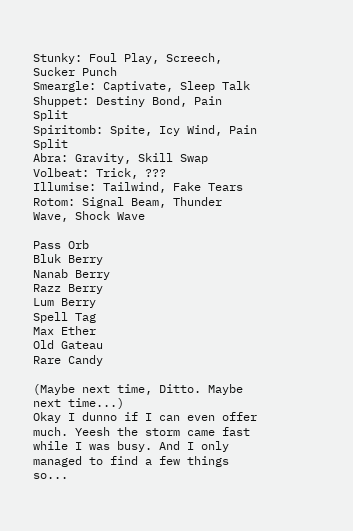Stunky: Foul Play, Screech, Sucker Punch
Smeargle: Captivate, Sleep Talk
Shuppet: Destiny Bond, Pain Split
Spiritomb: Spite, Icy Wind, Pain Split
Abra: Gravity, Skill Swap
Volbeat: Trick, ???
Illumise: Tailwind, Fake Tears
Rotom: Signal Beam, Thunder Wave, Shock Wave

Pass Orb
Bluk Berry
Nanab Berry
Razz Berry
Lum Berry
Spell Tag
Max Ether
Old Gateau
Rare Candy

(Maybe next time, Ditto. Maybe next time...)
Okay I dunno if I can even offer much. Yeesh the storm came fast while I was busy. And I only managed to find a few things so...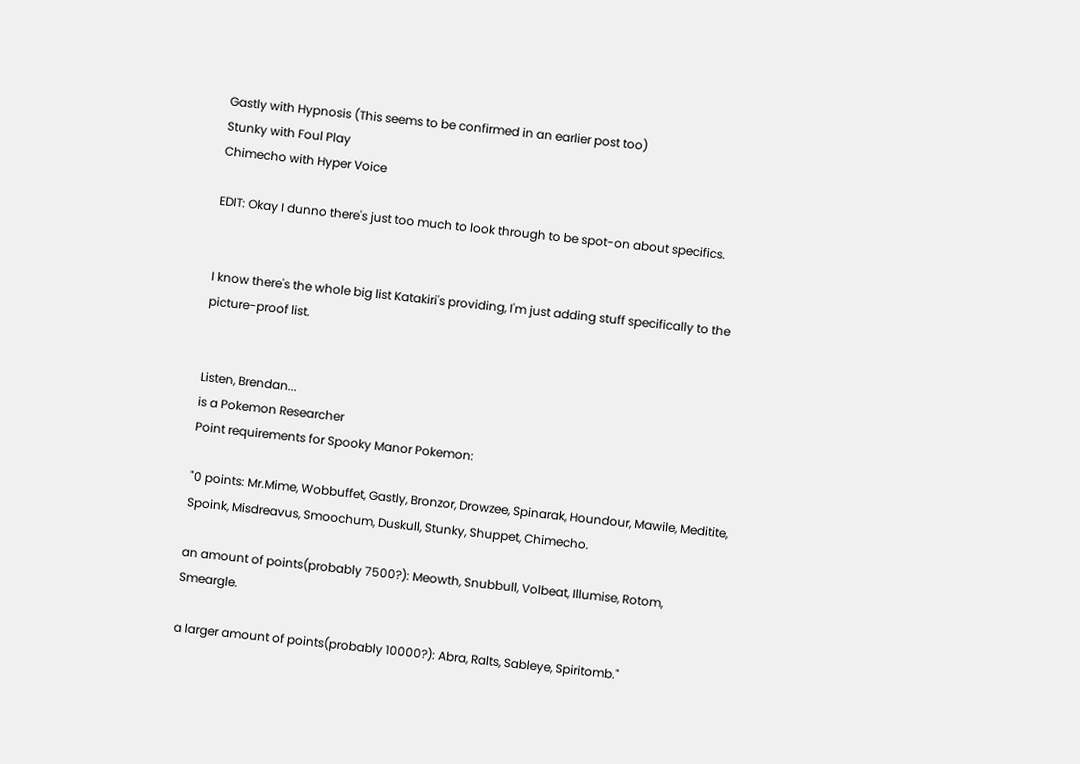Gastly with Hypnosis (This seems to be confirmed in an earlier post too)
Stunky with Foul Play
Chimecho with Hyper Voice

EDIT: Okay I dunno there's just too much to look through to be spot-on about specifics.


I know there's the whole big list Katakiri's providing, I'm just adding stuff specifically to the picture-proof list.


Listen, Brendan...
is a Pokemon Researcher
Point requirements for Spooky Manor Pokemon:

"0 points: Mr.Mime, Wobbuffet, Gastly, Bronzor, Drowzee, Spinarak, Houndour, Mawile, Meditite, Spoink, Misdreavus, Smoochum, Duskull, Stunky, Shuppet, Chimecho.

an amount of points(probably 7500?): Meowth, Snubbull, Volbeat, Illumise, Rotom, Smeargle.

a larger amount of points(probably 10000?): Abra, Ralts, Sableye, Spiritomb."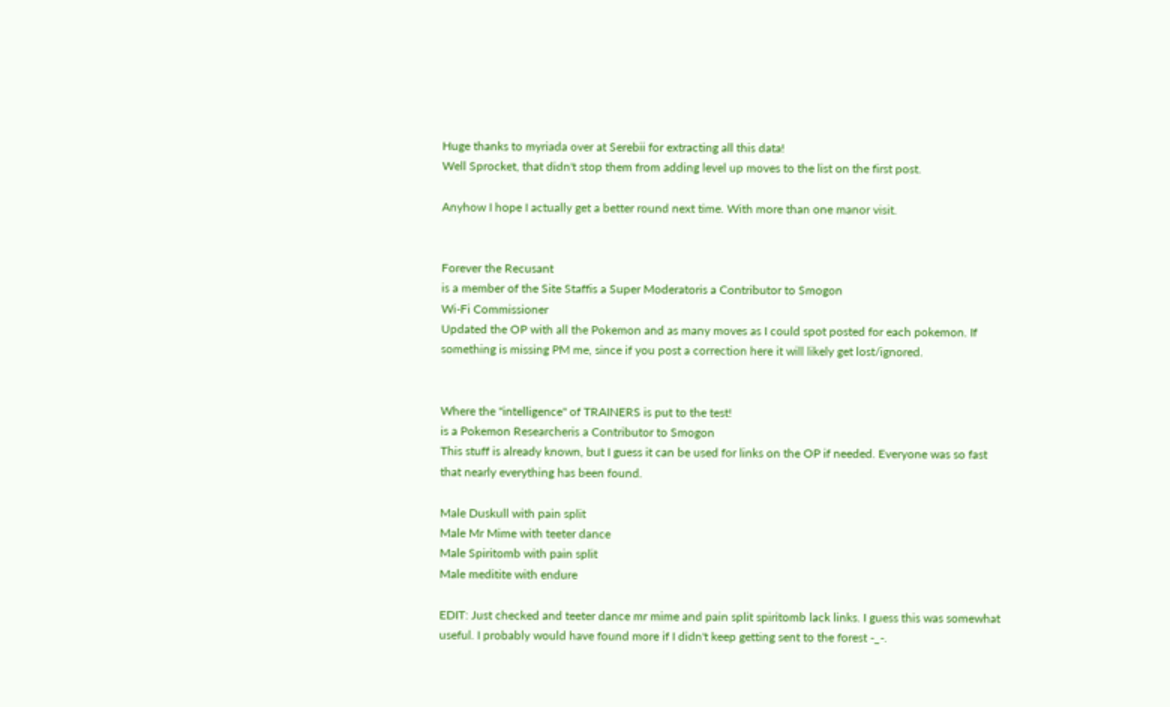Huge thanks to myriada over at Serebii for extracting all this data!
Well Sprocket, that didn't stop them from adding level up moves to the list on the first post.

Anyhow I hope I actually get a better round next time. With more than one manor visit.


Forever the Recusant
is a member of the Site Staffis a Super Moderatoris a Contributor to Smogon
Wi-Fi Commissioner
Updated the OP with all the Pokemon and as many moves as I could spot posted for each pokemon. If something is missing PM me, since if you post a correction here it will likely get lost/ignored.


Where the "intelligence" of TRAINERS is put to the test!
is a Pokemon Researcheris a Contributor to Smogon
This stuff is already known, but I guess it can be used for links on the OP if needed. Everyone was so fast that nearly everything has been found.

Male Duskull with pain split
Male Mr Mime with teeter dance
Male Spiritomb with pain split
Male meditite with endure

EDIT: Just checked and teeter dance mr mime and pain split spiritomb lack links. I guess this was somewhat useful. I probably would have found more if I didn't keep getting sent to the forest -_-.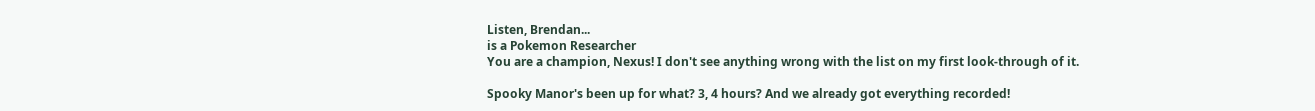Listen, Brendan...
is a Pokemon Researcher
You are a champion, Nexus! I don't see anything wrong with the list on my first look-through of it.

Spooky Manor's been up for what? 3, 4 hours? And we already got everything recorded!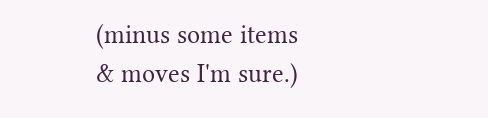(minus some items & moves I'm sure.)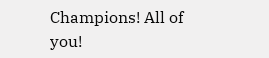Champions! All of you!